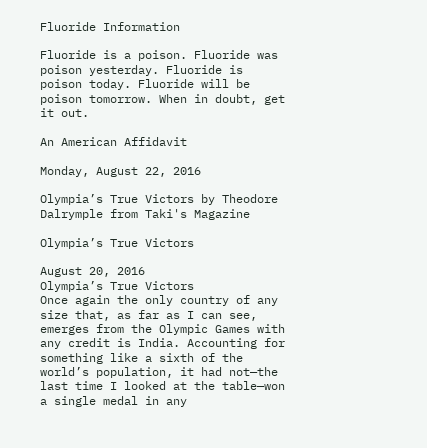Fluoride Information

Fluoride is a poison. Fluoride was poison yesterday. Fluoride is poison today. Fluoride will be poison tomorrow. When in doubt, get it out.

An American Affidavit

Monday, August 22, 2016

Olympia’s True Victors by Theodore Dalrymple from Taki's Magazine

Olympia’s True Victors

August 20, 2016
Olympia’s True Victors
Once again the only country of any size that, as far as I can see, emerges from the Olympic Games with any credit is India. Accounting for something like a sixth of the world’s population, it had not—the last time I looked at the table—won a single medal in any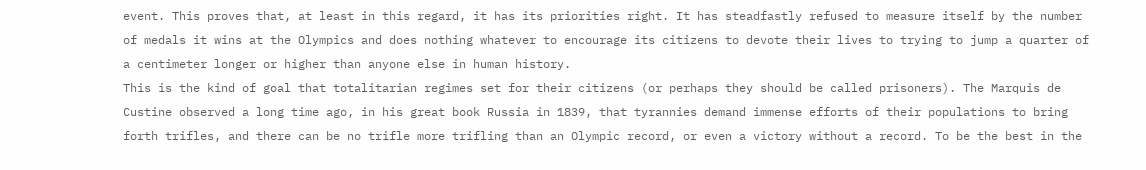event. This proves that, at least in this regard, it has its priorities right. It has steadfastly refused to measure itself by the number of medals it wins at the Olympics and does nothing whatever to encourage its citizens to devote their lives to trying to jump a quarter of a centimeter longer or higher than anyone else in human history.
This is the kind of goal that totalitarian regimes set for their citizens (or perhaps they should be called prisoners). The Marquis de Custine observed a long time ago, in his great book Russia in 1839, that tyrannies demand immense efforts of their populations to bring forth trifles, and there can be no trifle more trifling than an Olympic record, or even a victory without a record. To be the best in the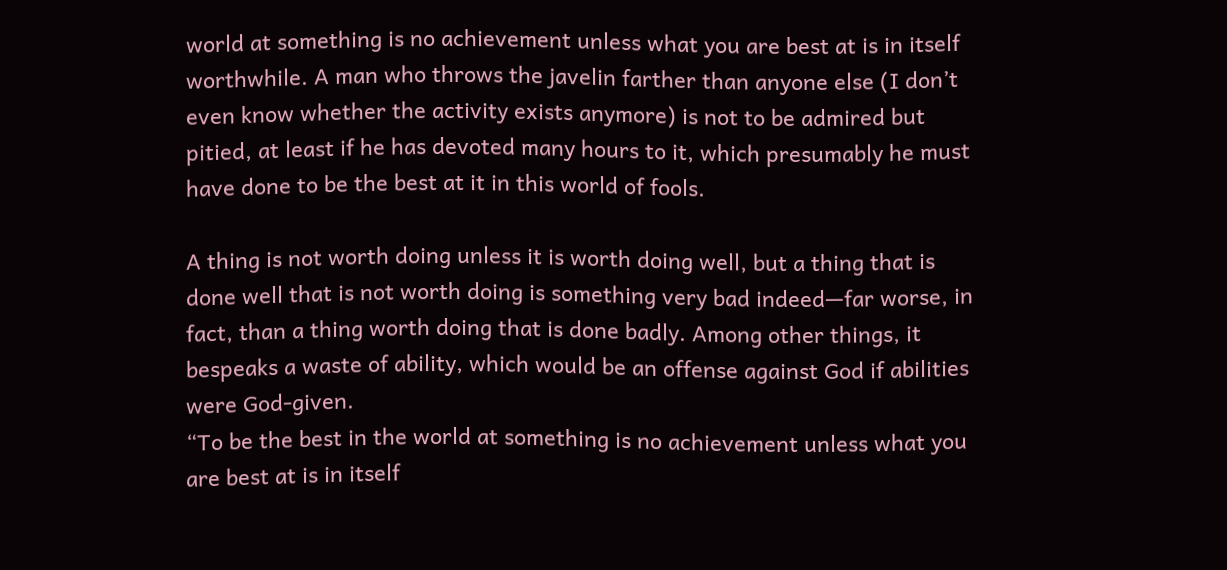world at something is no achievement unless what you are best at is in itself worthwhile. A man who throws the javelin farther than anyone else (I don’t even know whether the activity exists anymore) is not to be admired but pitied, at least if he has devoted many hours to it, which presumably he must have done to be the best at it in this world of fools.

A thing is not worth doing unless it is worth doing well, but a thing that is done well that is not worth doing is something very bad indeed—far worse, in fact, than a thing worth doing that is done badly. Among other things, it bespeaks a waste of ability, which would be an offense against God if abilities were God-given.
“To be the best in the world at something is no achievement unless what you are best at is in itself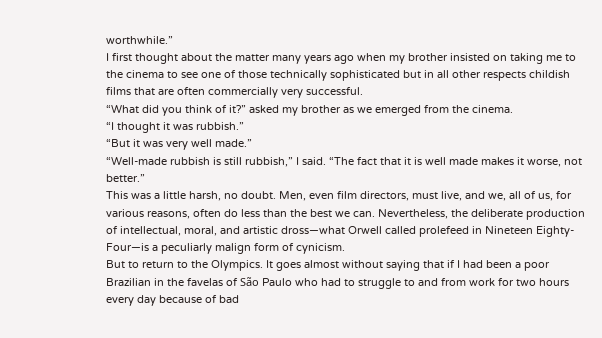worthwhile.”
I first thought about the matter many years ago when my brother insisted on taking me to the cinema to see one of those technically sophisticated but in all other respects childish films that are often commercially very successful.
“What did you think of it?” asked my brother as we emerged from the cinema.
“I thought it was rubbish.”
“But it was very well made.”
“Well-made rubbish is still rubbish,” I said. “The fact that it is well made makes it worse, not better.”
This was a little harsh, no doubt. Men, even film directors, must live, and we, all of us, for various reasons, often do less than the best we can. Nevertheless, the deliberate production of intellectual, moral, and artistic dross—what Orwell called prolefeed in Nineteen Eighty-Four—is a peculiarly malign form of cynicism.
But to return to the Olympics. It goes almost without saying that if I had been a poor Brazilian in the favelas of São Paulo who had to struggle to and from work for two hours every day because of bad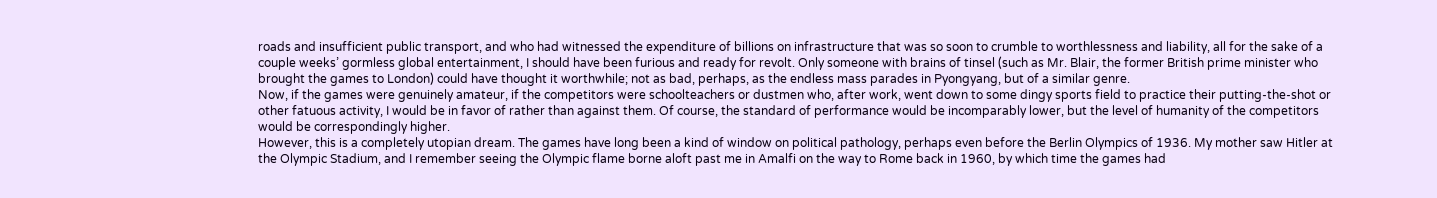roads and insufficient public transport, and who had witnessed the expenditure of billions on infrastructure that was so soon to crumble to worthlessness and liability, all for the sake of a couple weeks’ gormless global entertainment, I should have been furious and ready for revolt. Only someone with brains of tinsel (such as Mr. Blair, the former British prime minister who brought the games to London) could have thought it worthwhile; not as bad, perhaps, as the endless mass parades in Pyongyang, but of a similar genre.
Now, if the games were genuinely amateur, if the competitors were schoolteachers or dustmen who, after work, went down to some dingy sports field to practice their putting-the-shot or other fatuous activity, I would be in favor of rather than against them. Of course, the standard of performance would be incomparably lower, but the level of humanity of the competitors would be correspondingly higher.
However, this is a completely utopian dream. The games have long been a kind of window on political pathology, perhaps even before the Berlin Olympics of 1936. My mother saw Hitler at the Olympic Stadium, and I remember seeing the Olympic flame borne aloft past me in Amalfi on the way to Rome back in 1960, by which time the games had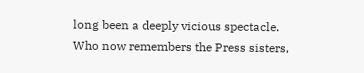long been a deeply vicious spectacle. Who now remembers the Press sisters,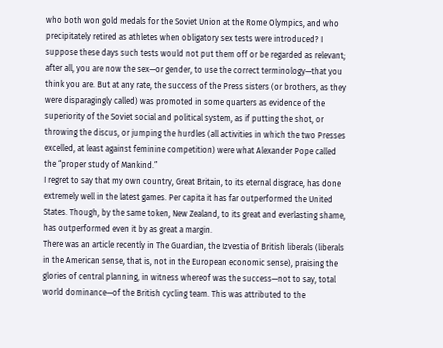who both won gold medals for the Soviet Union at the Rome Olympics, and who precipitately retired as athletes when obligatory sex tests were introduced? I suppose these days such tests would not put them off or be regarded as relevant; after all, you are now the sex—or gender, to use the correct terminology—that you think you are. But at any rate, the success of the Press sisters (or brothers, as they were disparagingly called) was promoted in some quarters as evidence of the superiority of the Soviet social and political system, as if putting the shot, or throwing the discus, or jumping the hurdles (all activities in which the two Presses excelled, at least against feminine competition) were what Alexander Pope called the “proper study of Mankind.”
I regret to say that my own country, Great Britain, to its eternal disgrace, has done extremely well in the latest games. Per capita it has far outperformed the United States. Though, by the same token, New Zealand, to its great and everlasting shame, has outperformed even it by as great a margin.
There was an article recently in The Guardian, the Izvestia of British liberals (liberals in the American sense, that is, not in the European economic sense), praising the glories of central planning, in witness whereof was the success—not to say, total world dominance—of the British cycling team. This was attributed to the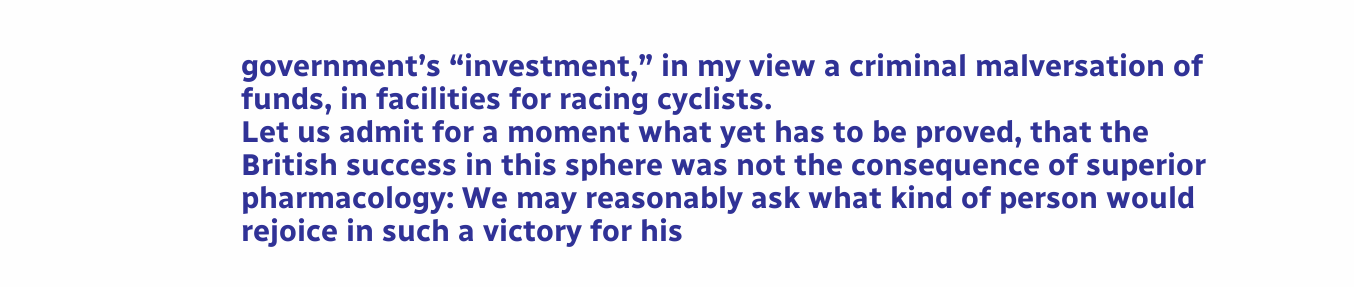government’s “investment,” in my view a criminal malversation of funds, in facilities for racing cyclists.
Let us admit for a moment what yet has to be proved, that the British success in this sphere was not the consequence of superior pharmacology: We may reasonably ask what kind of person would rejoice in such a victory for his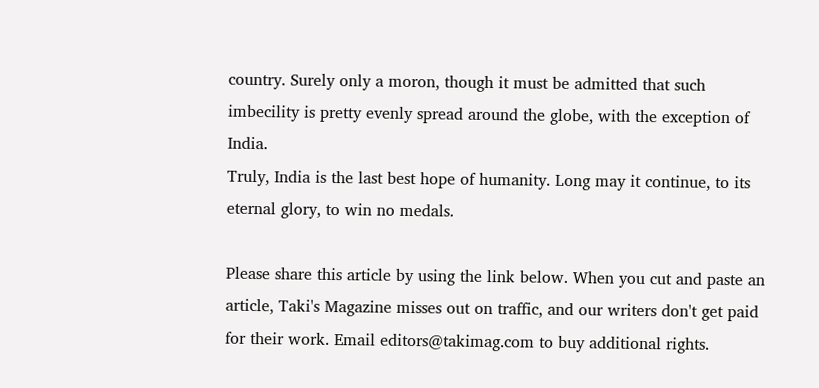country. Surely only a moron, though it must be admitted that such imbecility is pretty evenly spread around the globe, with the exception of India.
Truly, India is the last best hope of humanity. Long may it continue, to its eternal glory, to win no medals.

Please share this article by using the link below. When you cut and paste an article, Taki's Magazine misses out on traffic, and our writers don't get paid for their work. Email editors@takimag.com to buy additional rights.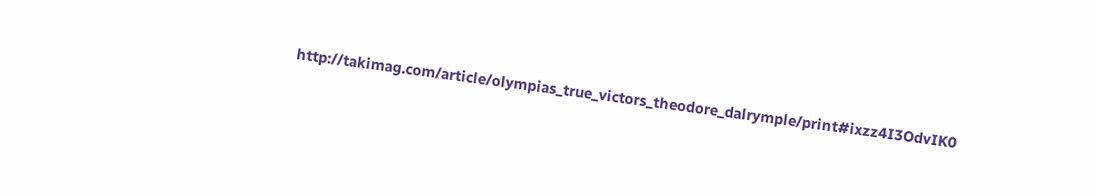http://takimag.com/article/olympias_true_victors_theodore_dalrymple/print#ixzz4I3OdvIK0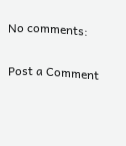No comments:

Post a Comment